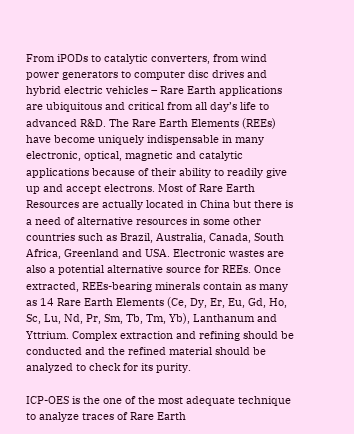From iPODs to catalytic converters, from wind power generators to computer disc drives and hybrid electric vehicles – Rare Earth applications are ubiquitous and critical from all day’s life to advanced R&D. The Rare Earth Elements (REEs) have become uniquely indispensable in many electronic, optical, magnetic and catalytic applications because of their ability to readily give up and accept electrons. Most of Rare Earth Resources are actually located in China but there is a need of alternative resources in some other countries such as Brazil, Australia, Canada, South Africa, Greenland and USA. Electronic wastes are also a potential alternative source for REEs. Once extracted, REEs-bearing minerals contain as many as 14 Rare Earth Elements (Ce, Dy, Er, Eu, Gd, Ho, Sc, Lu, Nd, Pr, Sm, Tb, Tm, Yb), Lanthanum and Yttrium. Complex extraction and refining should be conducted and the refined material should be analyzed to check for its purity.

ICP-OES is the one of the most adequate technique to analyze traces of Rare Earth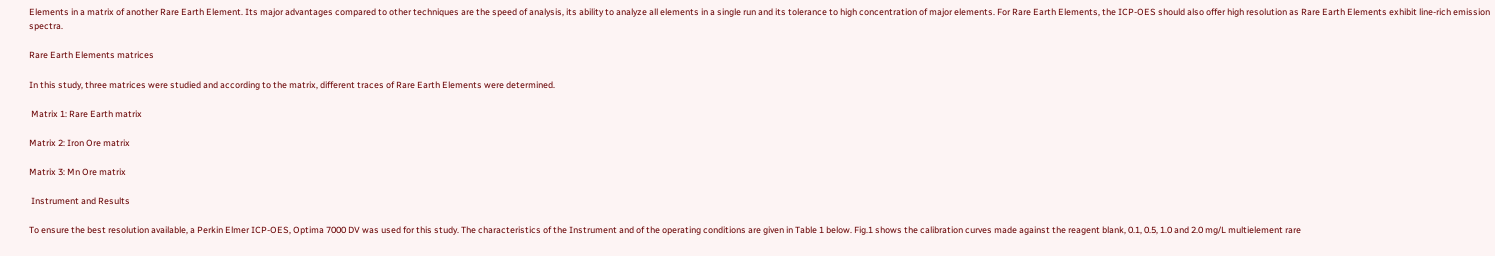Elements in a matrix of another Rare Earth Element. Its major advantages compared to other techniques are the speed of analysis, its ability to analyze all elements in a single run and its tolerance to high concentration of major elements. For Rare Earth Elements, the ICP-OES should also offer high resolution as Rare Earth Elements exhibit line-rich emission spectra.

Rare Earth Elements matrices

In this study, three matrices were studied and according to the matrix, different traces of Rare Earth Elements were determined.

 Matrix 1: Rare Earth matrix

Matrix 2: Iron Ore matrix

Matrix 3: Mn Ore matrix

 Instrument and Results

To ensure the best resolution available, a Perkin Elmer ICP-OES, Optima 7000 DV was used for this study. The characteristics of the Instrument and of the operating conditions are given in Table 1 below. Fig.1 shows the calibration curves made against the reagent blank, 0.1, 0.5, 1.0 and 2.0 mg/L multielement rare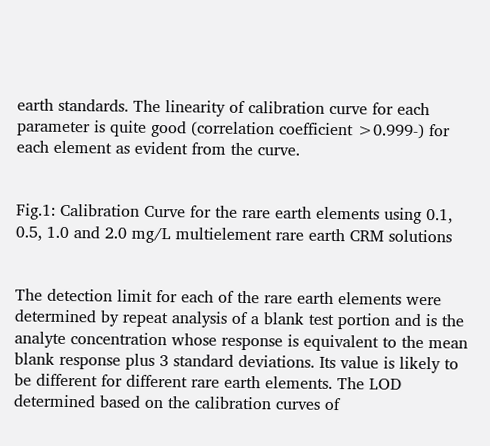earth standards. The linearity of calibration curve for each parameter is quite good (correlation coefficient >0.999-) for each element as evident from the curve.


Fig.1: Calibration Curve for the rare earth elements using 0.1, 0.5, 1.0 and 2.0 mg/L multielement rare earth CRM solutions


The detection limit for each of the rare earth elements were determined by repeat analysis of a blank test portion and is the analyte concentration whose response is equivalent to the mean blank response plus 3 standard deviations. Its value is likely to be different for different rare earth elements. The LOD determined based on the calibration curves of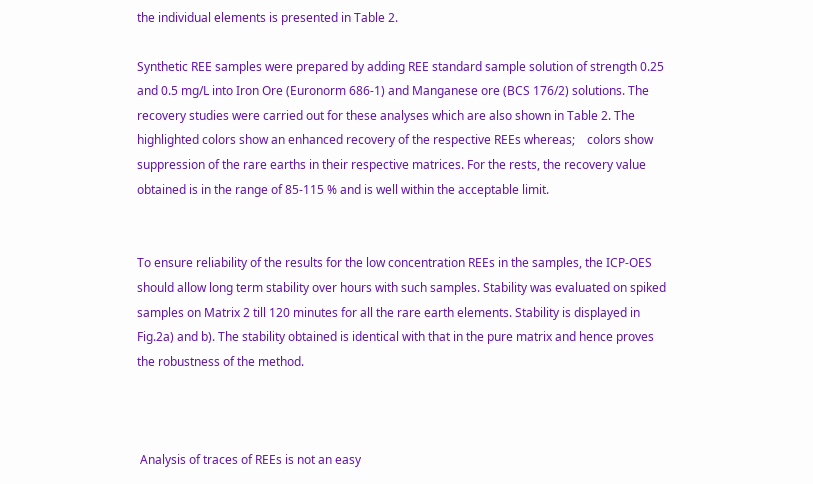the individual elements is presented in Table 2.

Synthetic REE samples were prepared by adding REE standard sample solution of strength 0.25 and 0.5 mg/L into Iron Ore (Euronorm 686-1) and Manganese ore (BCS 176/2) solutions. The recovery studies were carried out for these analyses which are also shown in Table 2. The highlighted colors show an enhanced recovery of the respective REEs whereas;    colors show suppression of the rare earths in their respective matrices. For the rests, the recovery value obtained is in the range of 85-115 % and is well within the acceptable limit.


To ensure reliability of the results for the low concentration REEs in the samples, the ICP-OES should allow long term stability over hours with such samples. Stability was evaluated on spiked samples on Matrix 2 till 120 minutes for all the rare earth elements. Stability is displayed in Fig.2a) and b). The stability obtained is identical with that in the pure matrix and hence proves the robustness of the method.



 Analysis of traces of REEs is not an easy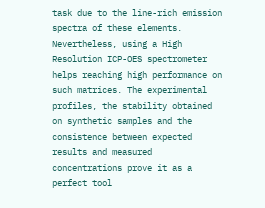task due to the line-rich emission spectra of these elements. Nevertheless, using a High Resolution ICP-OES spectrometer helps reaching high performance on such matrices. The experimental profiles, the stability obtained on synthetic samples and the consistence between expected results and measured concentrations prove it as a perfect tool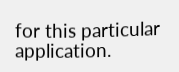for this particular application.